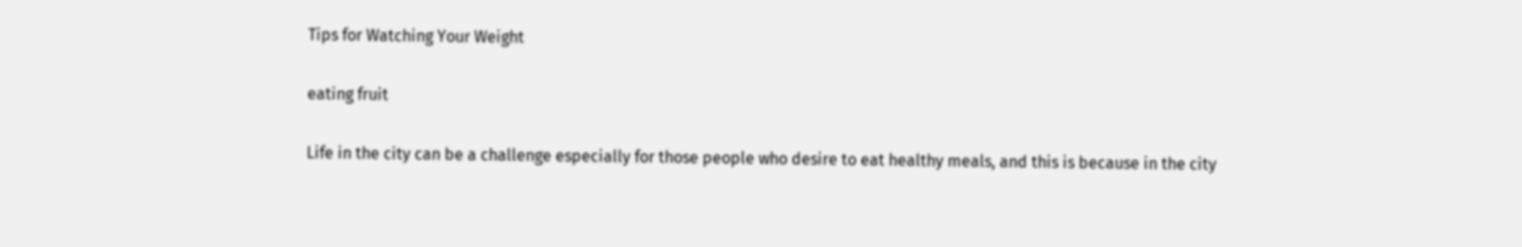Tips for Watching Your Weight

eating fruit

Life in the city can be a challenge especially for those people who desire to eat healthy meals, and this is because in the city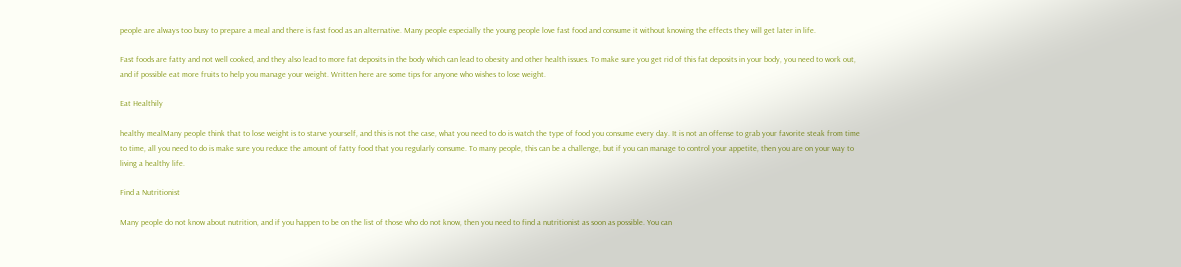people are always too busy to prepare a meal and there is fast food as an alternative. Many people especially the young people love fast food and consume it without knowing the effects they will get later in life.

Fast foods are fatty and not well cooked, and they also lead to more fat deposits in the body which can lead to obesity and other health issues. To make sure you get rid of this fat deposits in your body, you need to work out, and if possible eat more fruits to help you manage your weight. Written here are some tips for anyone who wishes to lose weight.

Eat Healthily

healthy mealMany people think that to lose weight is to starve yourself, and this is not the case, what you need to do is watch the type of food you consume every day. It is not an offense to grab your favorite steak from time to time, all you need to do is make sure you reduce the amount of fatty food that you regularly consume. To many people, this can be a challenge, but if you can manage to control your appetite, then you are on your way to living a healthy life.

Find a Nutritionist

Many people do not know about nutrition, and if you happen to be on the list of those who do not know, then you need to find a nutritionist as soon as possible. You can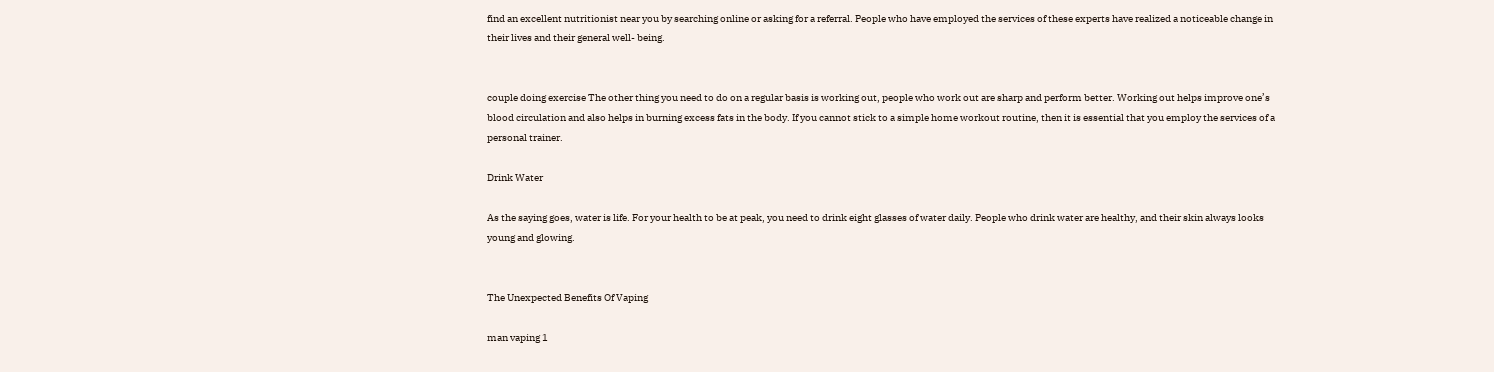find an excellent nutritionist near you by searching online or asking for a referral. People who have employed the services of these experts have realized a noticeable change in their lives and their general well- being.


couple doing exercise The other thing you need to do on a regular basis is working out, people who work out are sharp and perform better. Working out helps improve one’s blood circulation and also helps in burning excess fats in the body. If you cannot stick to a simple home workout routine, then it is essential that you employ the services of a personal trainer.

Drink Water

As the saying goes, water is life. For your health to be at peak, you need to drink eight glasses of water daily. People who drink water are healthy, and their skin always looks young and glowing.


The Unexpected Benefits Of Vaping

man vaping 1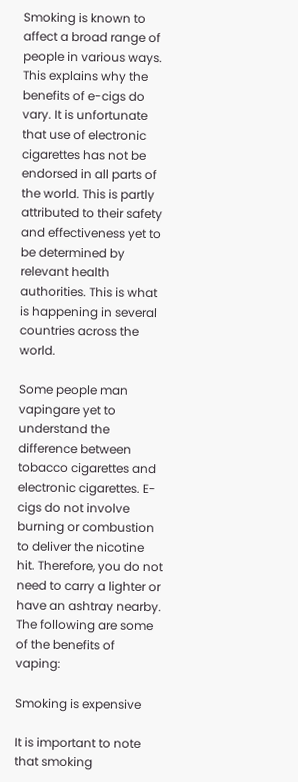Smoking is known to affect a broad range of people in various ways. This explains why the benefits of e-cigs do vary. It is unfortunate that use of electronic cigarettes has not be endorsed in all parts of the world. This is partly attributed to their safety and effectiveness yet to be determined by relevant health authorities. This is what is happening in several countries across the world.

Some people man vapingare yet to understand the difference between tobacco cigarettes and electronic cigarettes. E-cigs do not involve burning or combustion to deliver the nicotine hit. Therefore, you do not need to carry a lighter or have an ashtray nearby. The following are some of the benefits of vaping:

Smoking is expensive

It is important to note that smoking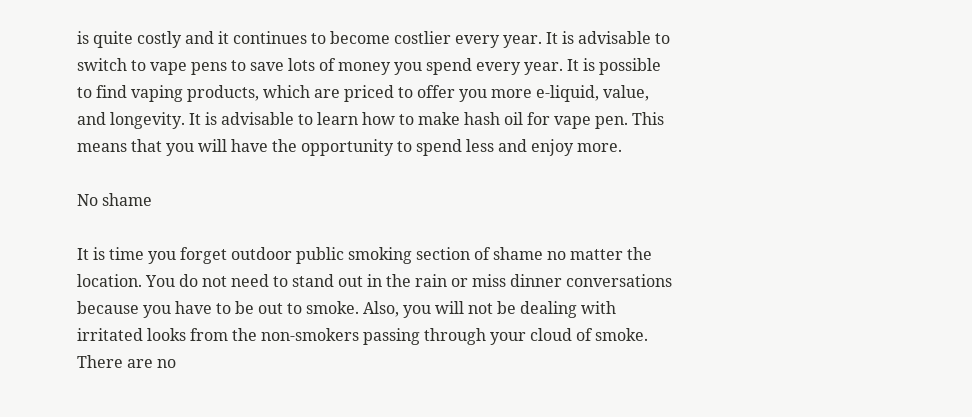is quite costly and it continues to become costlier every year. It is advisable to switch to vape pens to save lots of money you spend every year. It is possible to find vaping products, which are priced to offer you more e-liquid, value, and longevity. It is advisable to learn how to make hash oil for vape pen. This means that you will have the opportunity to spend less and enjoy more.

No shame

It is time you forget outdoor public smoking section of shame no matter the location. You do not need to stand out in the rain or miss dinner conversations because you have to be out to smoke. Also, you will not be dealing with irritated looks from the non-smokers passing through your cloud of smoke. There are no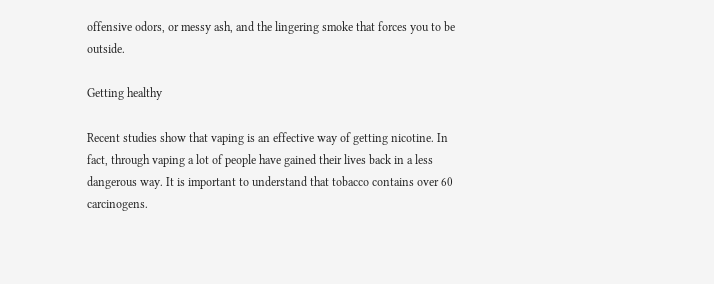offensive odors, or messy ash, and the lingering smoke that forces you to be outside.

Getting healthy

Recent studies show that vaping is an effective way of getting nicotine. In fact, through vaping a lot of people have gained their lives back in a less dangerous way. It is important to understand that tobacco contains over 60 carcinogens.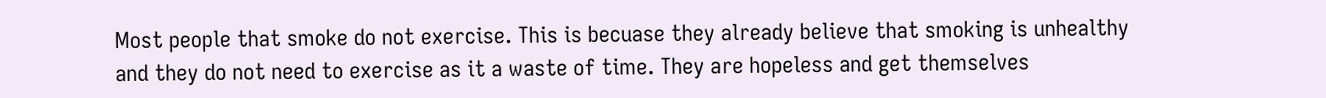Most people that smoke do not exercise. This is becuase they already believe that smoking is unhealthy and they do not need to exercise as it a waste of time. They are hopeless and get themselves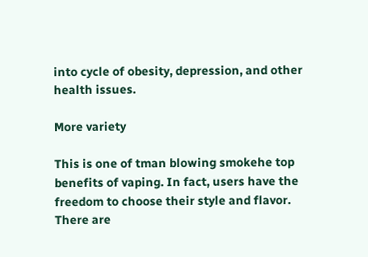into cycle of obesity, depression, and other health issues.

More variety

This is one of tman blowing smokehe top benefits of vaping. In fact, users have the freedom to choose their style and flavor. There are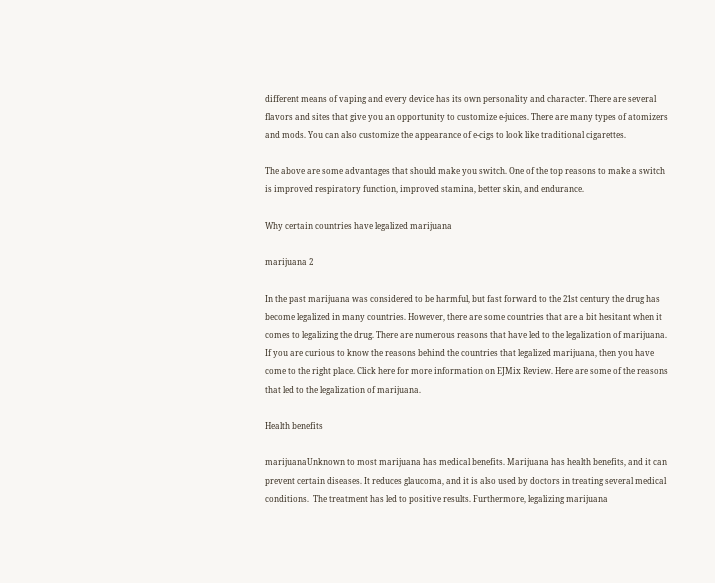different means of vaping and every device has its own personality and character. There are several flavors and sites that give you an opportunity to customize e-juices. There are many types of atomizers and mods. You can also customize the appearance of e-cigs to look like traditional cigarettes.

The above are some advantages that should make you switch. One of the top reasons to make a switch is improved respiratory function, improved stamina, better skin, and endurance.

Why certain countries have legalized marijuana

marijuana 2

In the past marijuana was considered to be harmful, but fast forward to the 21st century the drug has become legalized in many countries. However, there are some countries that are a bit hesitant when it comes to legalizing the drug. There are numerous reasons that have led to the legalization of marijuana. If you are curious to know the reasons behind the countries that legalized marijuana, then you have come to the right place. Click here for more information on EJMix Review. Here are some of the reasons that led to the legalization of marijuana.

Health benefits

marijuanaUnknown to most marijuana has medical benefits. Marijuana has health benefits, and it can prevent certain diseases. It reduces glaucoma, and it is also used by doctors in treating several medical conditions.  The treatment has led to positive results. Furthermore, legalizing marijuana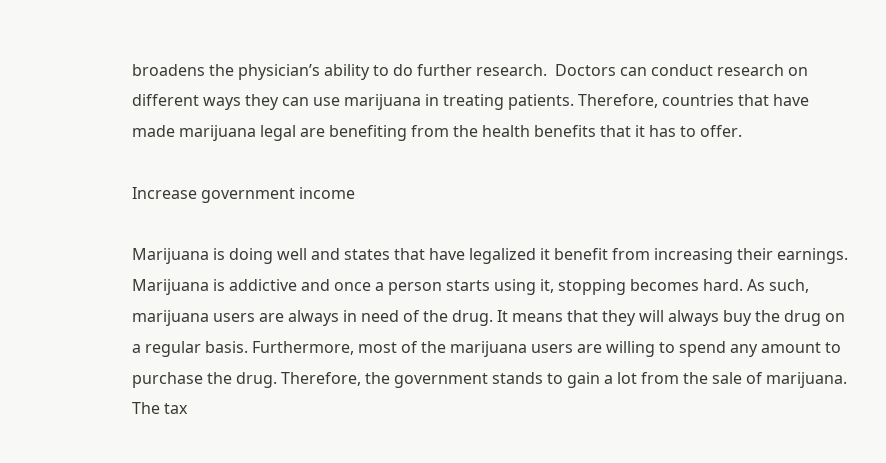broadens the physician’s ability to do further research.  Doctors can conduct research on different ways they can use marijuana in treating patients. Therefore, countries that have made marijuana legal are benefiting from the health benefits that it has to offer.

Increase government income

Marijuana is doing well and states that have legalized it benefit from increasing their earnings. Marijuana is addictive and once a person starts using it, stopping becomes hard. As such, marijuana users are always in need of the drug. It means that they will always buy the drug on a regular basis. Furthermore, most of the marijuana users are willing to spend any amount to purchase the drug. Therefore, the government stands to gain a lot from the sale of marijuana.   The tax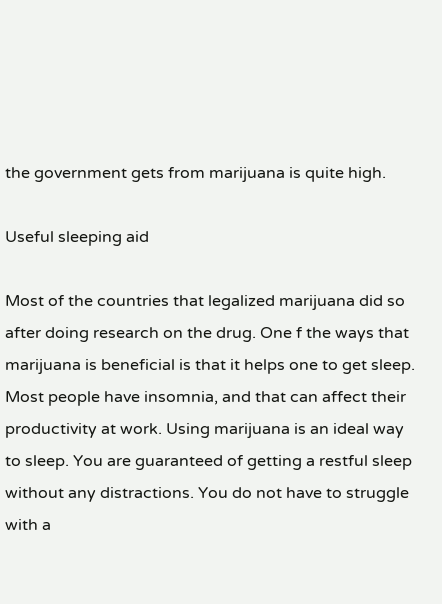the government gets from marijuana is quite high.

Useful sleeping aid

Most of the countries that legalized marijuana did so after doing research on the drug. One f the ways that marijuana is beneficial is that it helps one to get sleep. Most people have insomnia, and that can affect their productivity at work. Using marijuana is an ideal way to sleep. You are guaranteed of getting a restful sleep without any distractions. You do not have to struggle with a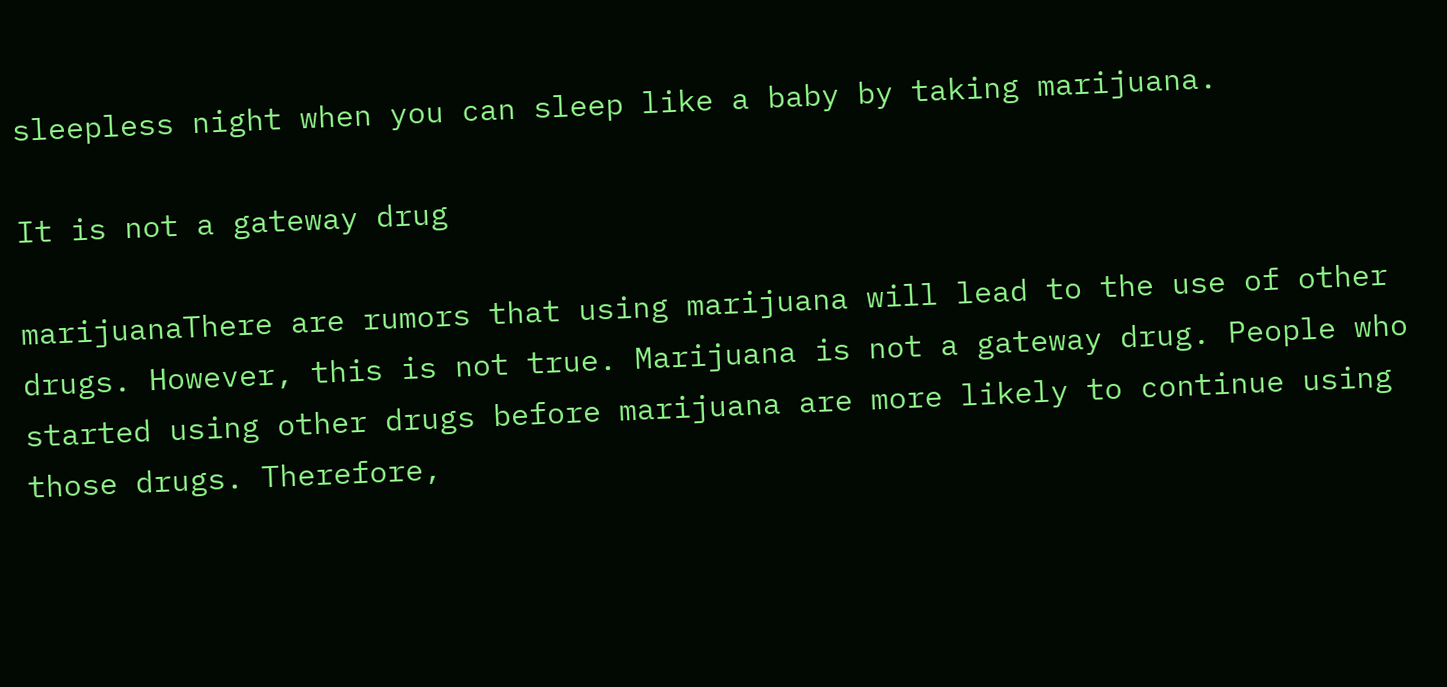sleepless night when you can sleep like a baby by taking marijuana.

It is not a gateway drug

marijuanaThere are rumors that using marijuana will lead to the use of other drugs. However, this is not true. Marijuana is not a gateway drug. People who started using other drugs before marijuana are more likely to continue using those drugs. Therefore,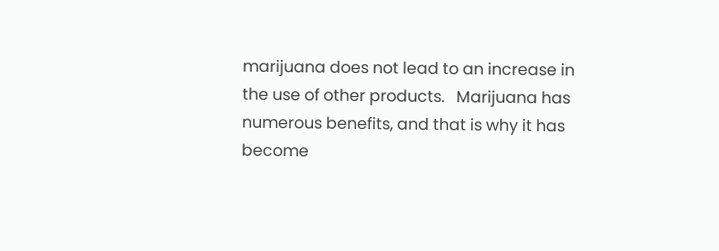marijuana does not lead to an increase in the use of other products.   Marijuana has numerous benefits, and that is why it has become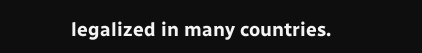legalized in many countries.